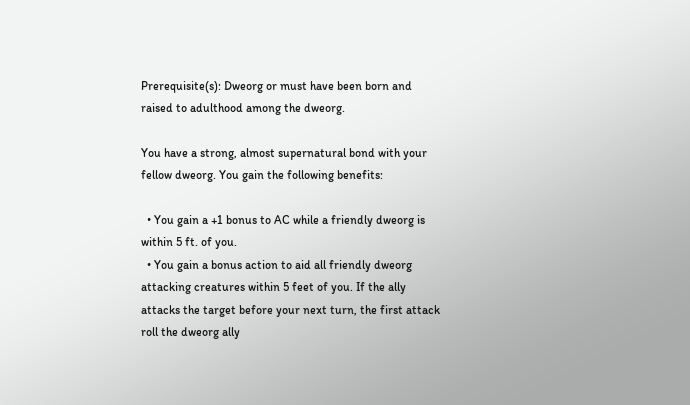Prerequisite(s): Dweorg or must have been born and raised to adulthood among the dweorg.

You have a strong, almost supernatural bond with your fellow dweorg. You gain the following benefits:

  • You gain a +1 bonus to AC while a friendly dweorg is within 5 ft. of you.
  • You gain a bonus action to aid all friendly dweorg attacking creatures within 5 feet of you. If the ally attacks the target before your next turn, the first attack roll the dweorg ally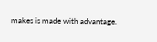makes is made with advantage.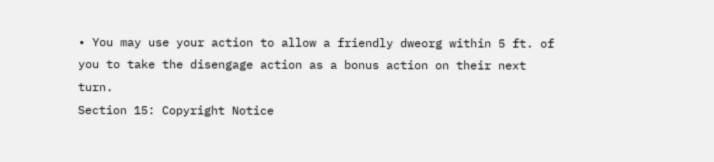• You may use your action to allow a friendly dweorg within 5 ft. of you to take the disengage action as a bonus action on their next turn.
Section 15: Copyright Notice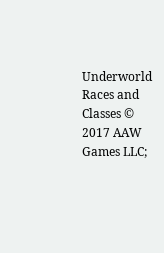Underworld Races and Classes © 2017 AAW Games LLC;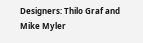Designers: Thilo Graf and Mike Myler